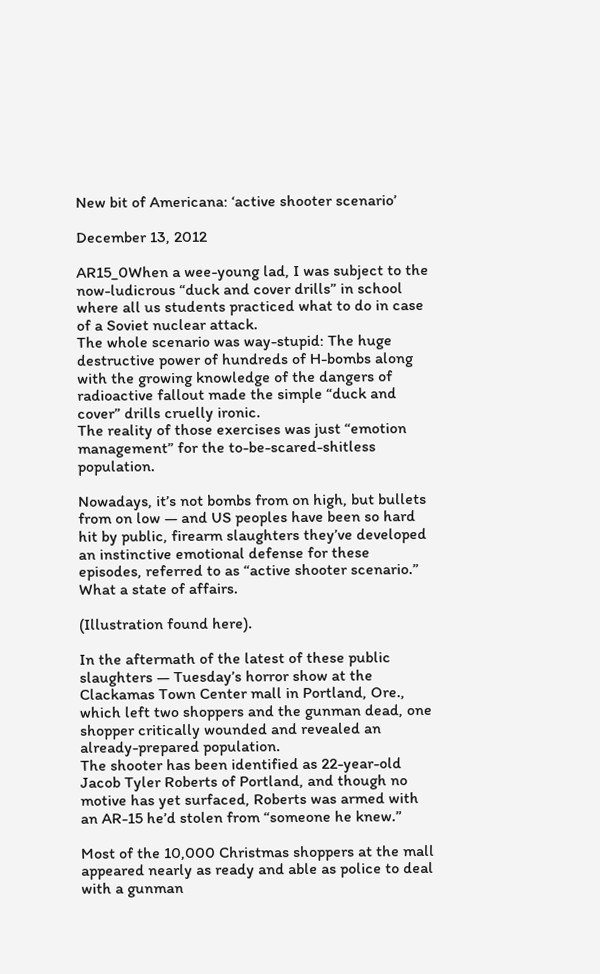New bit of Americana: ‘active shooter scenario’

December 13, 2012

AR15_0When a wee-young lad, I was subject to the now-ludicrous “duck and cover drills” in school where all us students practiced what to do in case of a Soviet nuclear attack.
The whole scenario was way-stupid: The huge destructive power of hundreds of H-bombs along with the growing knowledge of the dangers of radioactive fallout made the simple “duck and cover” drills cruelly ironic.
The reality of those exercises was just “emotion management” for the to-be-scared-shitless population.

Nowadays, it’s not bombs from on high, but bullets from on low — and US peoples have been so hard hit by public, firearm slaughters they’ve developed an instinctive emotional defense for these episodes, referred to as “active shooter scenario.”
What a state of affairs.

(Illustration found here).

In the aftermath of the latest of these public slaughters — Tuesday’s horror show at the Clackamas Town Center mall in Portland, Ore., which left two shoppers and the gunman dead, one shopper critically wounded and revealed an already-prepared population.
The shooter has been identified as 22-year-old Jacob Tyler Roberts of Portland, and though no motive has yet surfaced, Roberts was armed with an AR-15 he’d stolen from “someone he knew.”

Most of the 10,000 Christmas shoppers at the mall appeared nearly as ready and able as police to deal with a gunman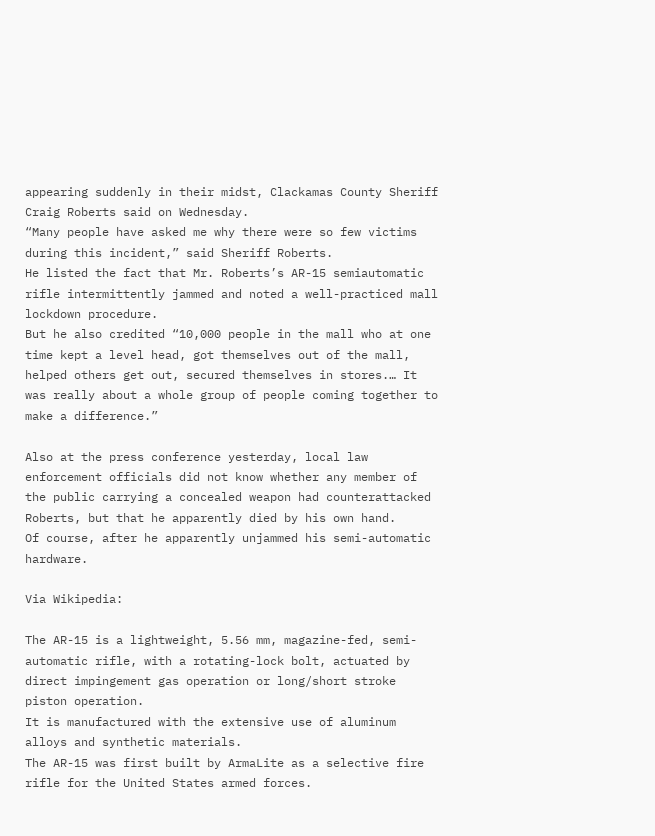appearing suddenly in their midst, Clackamas County Sheriff Craig Roberts said on Wednesday.
“Many people have asked me why there were so few victims during this incident,” said Sheriff Roberts.
He listed the fact that Mr. Roberts’s AR-15 semiautomatic rifle intermittently jammed and noted a well-practiced mall lockdown procedure.
But he also credited “10,000 people in the mall who at one time kept a level head, got themselves out of the mall, helped others get out, secured themselves in stores.… It was really about a whole group of people coming together to make a difference.”

Also at the press conference yesterday, local law enforcement officials did not know whether any member of the public carrying a concealed weapon had counterattacked Roberts, but that he apparently died by his own hand.
Of course, after he apparently unjammed his semi-automatic hardware.

Via Wikipedia:

The AR-15 is a lightweight, 5.56 mm, magazine-fed, semi-automatic rifle, with a rotating-lock bolt, actuated by direct impingement gas operation or long/short stroke piston operation.
It is manufactured with the extensive use of aluminum alloys and synthetic materials.
The AR-15 was first built by ArmaLite as a selective fire rifle for the United States armed forces.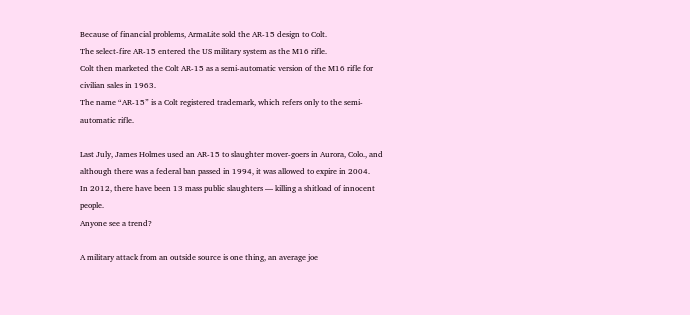Because of financial problems, ArmaLite sold the AR-15 design to Colt.
The select-fire AR-15 entered the US military system as the M16 rifle.
Colt then marketed the Colt AR-15 as a semi-automatic version of the M16 rifle for civilian sales in 1963.
The name “AR-15” is a Colt registered trademark, which refers only to the semi-automatic rifle.

Last July, James Holmes used an AR-15 to slaughter mover-goers in Aurora, Colo., and although there was a federal ban passed in 1994, it was allowed to expire in 2004.
In 2012, there have been 13 mass public slaughters — killing a shitload of innocent people.
Anyone see a trend?

A military attack from an outside source is one thing, an average joe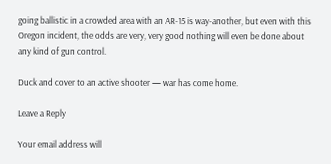going ballistic in a crowded area with an AR-15 is way-another, but even with this Oregon incident, the odds are very, very good nothing will even be done about any kind of gun control.

Duck and cover to an active shooter — war has come home.

Leave a Reply

Your email address will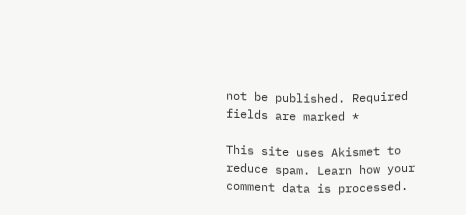not be published. Required fields are marked *

This site uses Akismet to reduce spam. Learn how your comment data is processed.